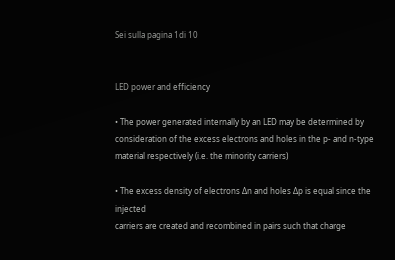Sei sulla pagina 1di 10


LED power and efficiency

• The power generated internally by an LED may be determined by
consideration of the excess electrons and holes in the p- and n-type
material respectively (i.e. the minority carriers)

• The excess density of electrons Δn and holes Δp is equal since the injected
carriers are created and recombined in pairs such that charge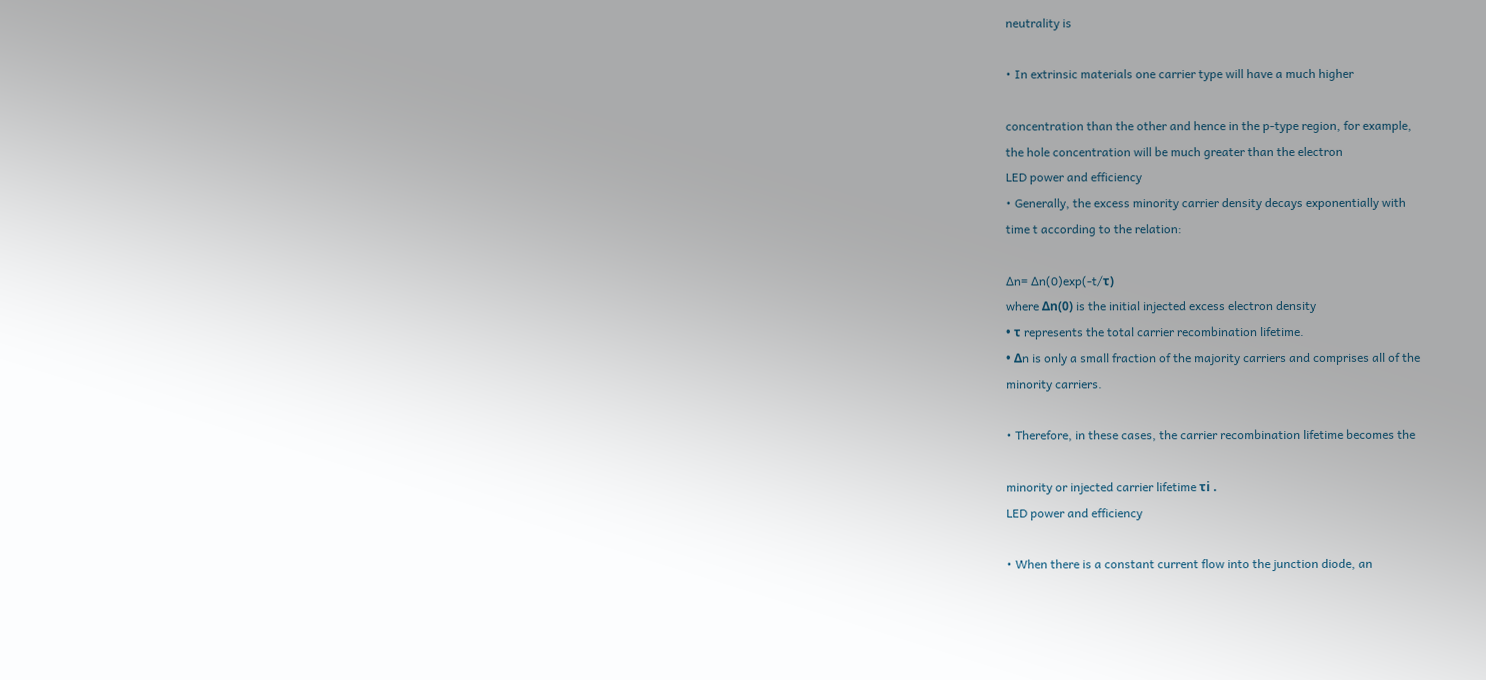neutrality is

• In extrinsic materials one carrier type will have a much higher

concentration than the other and hence in the p-type region, for example,
the hole concentration will be much greater than the electron
LED power and efficiency
• Generally, the excess minority carrier density decays exponentially with
time t according to the relation:

∆n= ∆n(0)exp(-t/τ)
where Δn(0) is the initial injected excess electron density
• τ represents the total carrier recombination lifetime.
• Δn is only a small fraction of the majority carriers and comprises all of the
minority carriers.

• Therefore, in these cases, the carrier recombination lifetime becomes the

minority or injected carrier lifetime τi .
LED power and efficiency

• When there is a constant current flow into the junction diode, an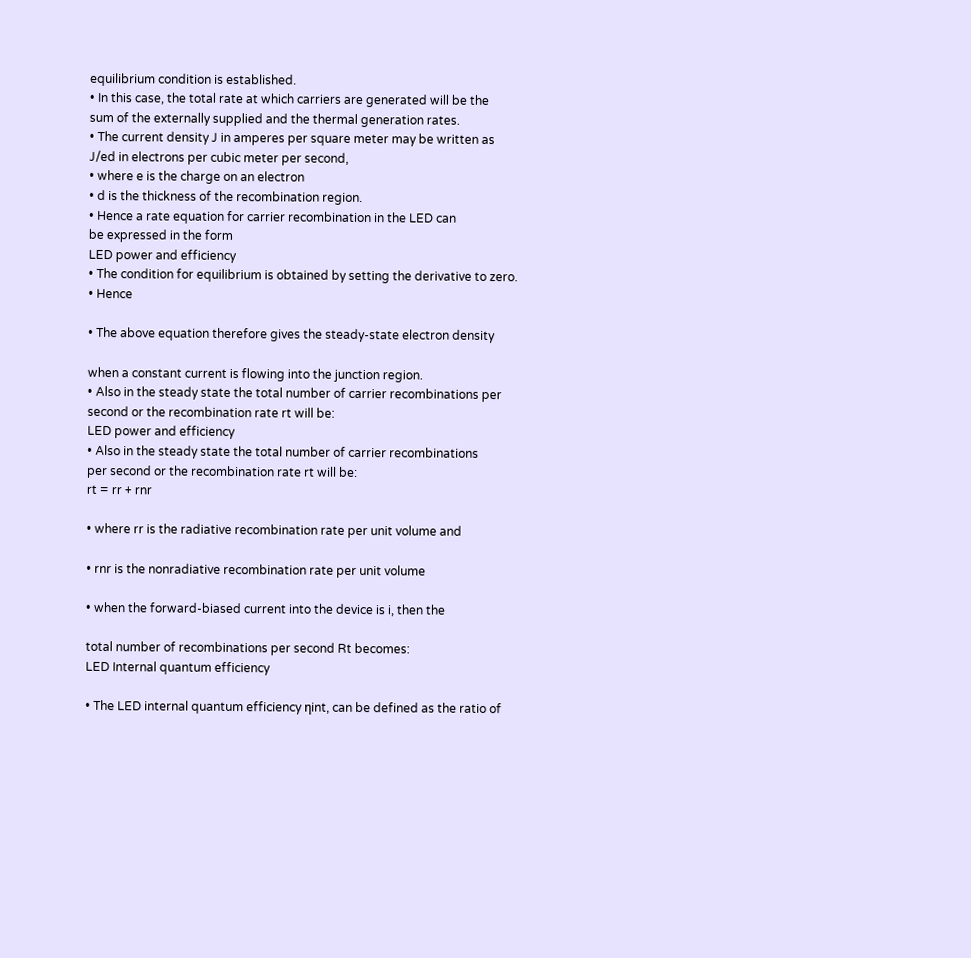equilibrium condition is established.
• In this case, the total rate at which carriers are generated will be the
sum of the externally supplied and the thermal generation rates.
• The current density J in amperes per square meter may be written as
J/ed in electrons per cubic meter per second,
• where e is the charge on an electron
• d is the thickness of the recombination region.
• Hence a rate equation for carrier recombination in the LED can
be expressed in the form
LED power and efficiency
• The condition for equilibrium is obtained by setting the derivative to zero.
• Hence

• The above equation therefore gives the steady-state electron density

when a constant current is flowing into the junction region.
• Also in the steady state the total number of carrier recombinations per
second or the recombination rate rt will be:
LED power and efficiency
• Also in the steady state the total number of carrier recombinations
per second or the recombination rate rt will be:
rt = rr + rnr

• where rr is the radiative recombination rate per unit volume and

• rnr is the nonradiative recombination rate per unit volume

• when the forward-biased current into the device is i, then the

total number of recombinations per second Rt becomes:
LED Internal quantum efficiency

• The LED internal quantum efficiency ηint, can be defined as the ratio of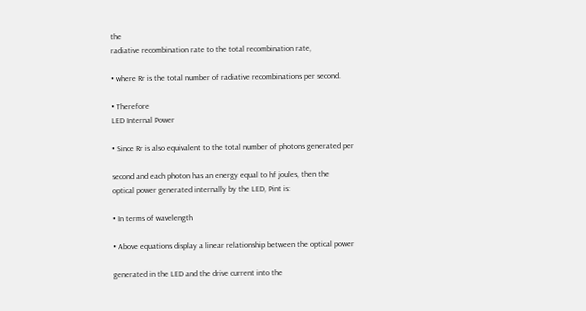the
radiative recombination rate to the total recombination rate,

• where Rr is the total number of radiative recombinations per second.

• Therefore
LED Internal Power

• Since Rr is also equivalent to the total number of photons generated per

second and each photon has an energy equal to hf joules, then the
optical power generated internally by the LED, Pint is:

• In terms of wavelength

• Above equations display a linear relationship between the optical power

generated in the LED and the drive current into the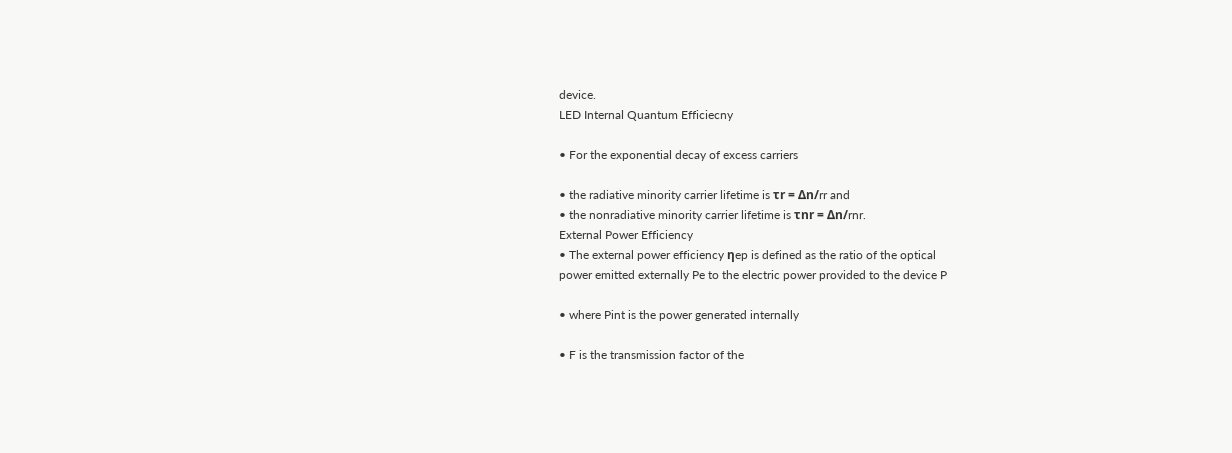device.
LED Internal Quantum Efficiecny

• For the exponential decay of excess carriers

• the radiative minority carrier lifetime is τr = Δn/rr and
• the nonradiative minority carrier lifetime is τnr = Δn/rnr.
External Power Efficiency
• The external power efficiency ηep is defined as the ratio of the optical
power emitted externally Pe to the electric power provided to the device P

• where Pint is the power generated internally

• F is the transmission factor of the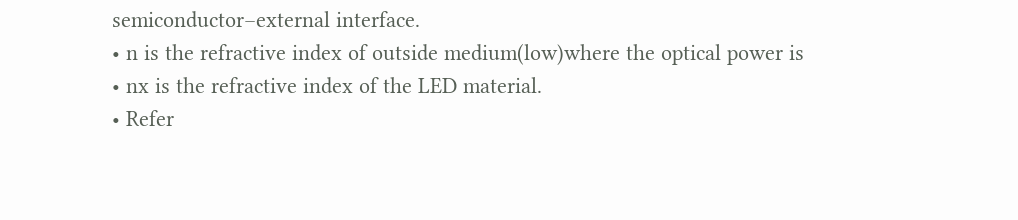semiconductor–external interface.
• n is the refractive index of outside medium(low)where the optical power is
• nx is the refractive index of the LED material.
• Refer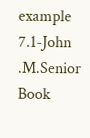example 7.1-John .M.Senior Book